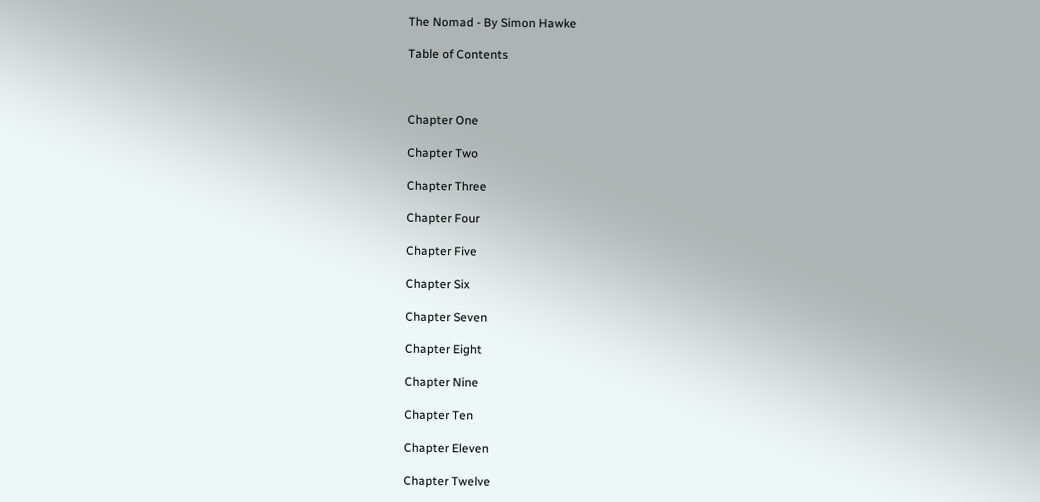The Nomad - By Simon Hawke

Table of Contents



Chapter One

Chapter Two

Chapter Three

Chapter Four

Chapter Five

Chapter Six

Chapter Seven

Chapter Eight

Chapter Nine

Chapter Ten

Chapter Eleven

Chapter Twelve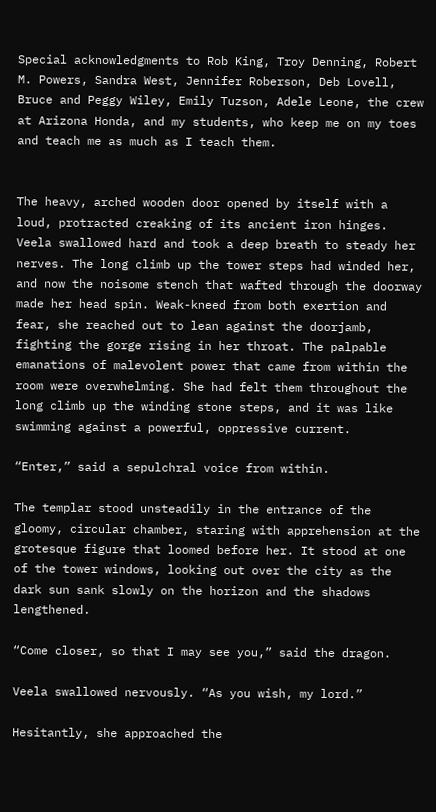Special acknowledgments to Rob King, Troy Denning, Robert M. Powers, Sandra West, Jennifer Roberson, Deb Lovell, Bruce and Peggy Wiley, Emily Tuzson, Adele Leone, the crew at Arizona Honda, and my students, who keep me on my toes and teach me as much as I teach them.


The heavy, arched wooden door opened by itself with a loud, protracted creaking of its ancient iron hinges. Veela swallowed hard and took a deep breath to steady her nerves. The long climb up the tower steps had winded her, and now the noisome stench that wafted through the doorway made her head spin. Weak-kneed from both exertion and fear, she reached out to lean against the doorjamb, fighting the gorge rising in her throat. The palpable emanations of malevolent power that came from within the room were overwhelming. She had felt them throughout the long climb up the winding stone steps, and it was like swimming against a powerful, oppressive current.

“Enter,” said a sepulchral voice from within.

The templar stood unsteadily in the entrance of the gloomy, circular chamber, staring with apprehension at the grotesque figure that loomed before her. It stood at one of the tower windows, looking out over the city as the dark sun sank slowly on the horizon and the shadows lengthened.

“Come closer, so that I may see you,” said the dragon.

Veela swallowed nervously. “As you wish, my lord.”

Hesitantly, she approached the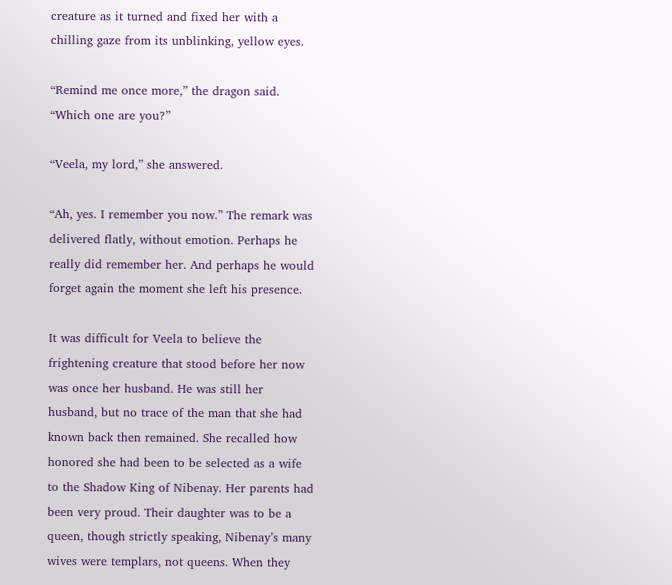creature as it turned and fixed her with a chilling gaze from its unblinking, yellow eyes.

“Remind me once more,” the dragon said. “Which one are you?”

“Veela, my lord,” she answered.

“Ah, yes. I remember you now.” The remark was delivered flatly, without emotion. Perhaps he really did remember her. And perhaps he would forget again the moment she left his presence.

It was difficult for Veela to believe the frightening creature that stood before her now was once her husband. He was still her husband, but no trace of the man that she had known back then remained. She recalled how honored she had been to be selected as a wife to the Shadow King of Nibenay. Her parents had been very proud. Their daughter was to be a queen, though strictly speaking, Nibenay’s many wives were templars, not queens. When they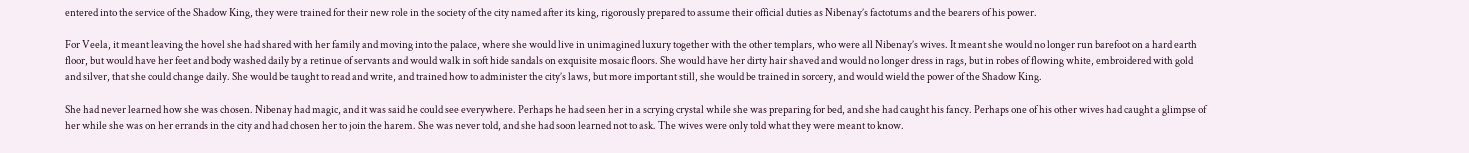entered into the service of the Shadow King, they were trained for their new role in the society of the city named after its king, rigorously prepared to assume their official duties as Nibenay’s factotums and the bearers of his power.

For Veela, it meant leaving the hovel she had shared with her family and moving into the palace, where she would live in unimagined luxury together with the other templars, who were all Nibenay’s wives. It meant she would no longer run barefoot on a hard earth floor, but would have her feet and body washed daily by a retinue of servants and would walk in soft hide sandals on exquisite mosaic floors. She would have her dirty hair shaved and would no longer dress in rags, but in robes of flowing white, embroidered with gold and silver, that she could change daily. She would be taught to read and write, and trained how to administer the city’s laws, but more important still, she would be trained in sorcery, and would wield the power of the Shadow King.

She had never learned how she was chosen. Nibenay had magic, and it was said he could see everywhere. Perhaps he had seen her in a scrying crystal while she was preparing for bed, and she had caught his fancy. Perhaps one of his other wives had caught a glimpse of her while she was on her errands in the city and had chosen her to join the harem. She was never told, and she had soon learned not to ask. The wives were only told what they were meant to know.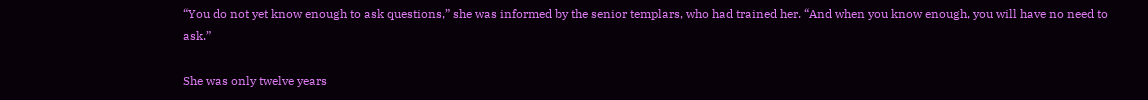“You do not yet know enough to ask questions,” she was informed by the senior templars, who had trained her. “And when you know enough, you will have no need to ask.”

She was only twelve years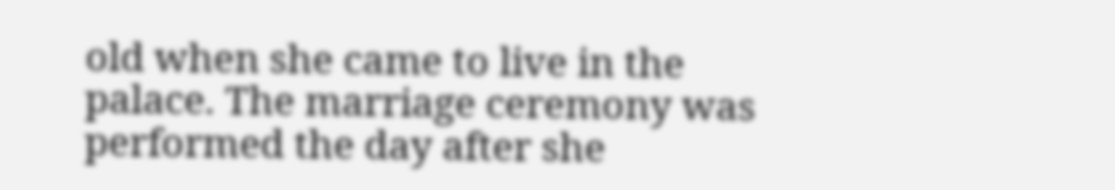old when she came to live in the palace. The marriage ceremony was performed the day after she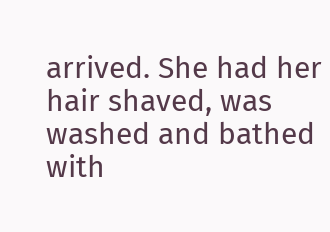arrived. She had her hair shaved, was washed and bathed with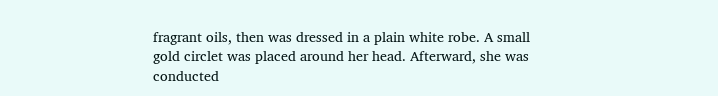fragrant oils, then was dressed in a plain white robe. A small gold circlet was placed around her head. Afterward, she was conducted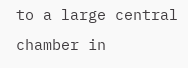to a large central chamber in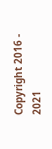Copyright 2016 - 2021